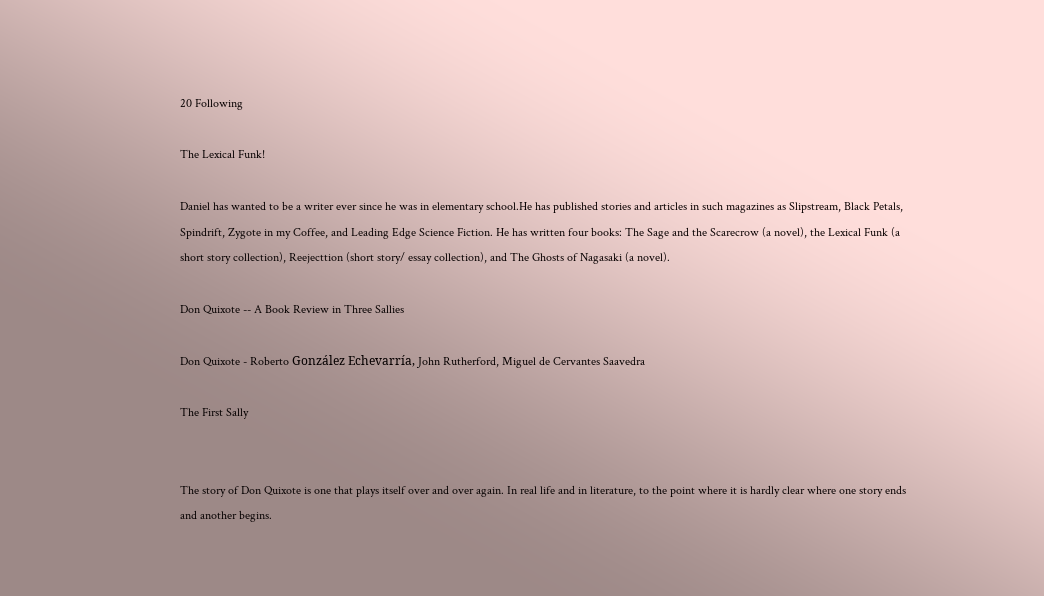20 Following

The Lexical Funk!

Daniel has wanted to be a writer ever since he was in elementary school.He has published stories and articles in such magazines as Slipstream, Black Petals, Spindrift, Zygote in my Coffee, and Leading Edge Science Fiction. He has written four books: The Sage and the Scarecrow (a novel), the Lexical Funk (a short story collection), Reejecttion (short story/ essay collection), and The Ghosts of Nagasaki (a novel).

Don Quixote -- A Book Review in Three Sallies

Don Quixote - Roberto González Echevarría, John Rutherford, Miguel de Cervantes Saavedra

The First Sally


The story of Don Quixote is one that plays itself over and over again. In real life and in literature, to the point where it is hardly clear where one story ends and another begins.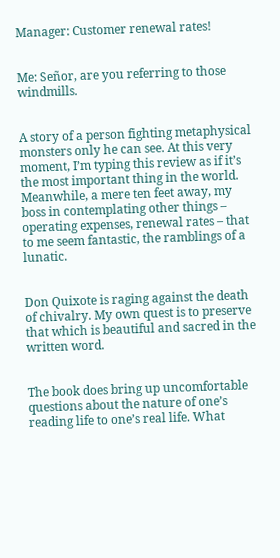Manager: Customer renewal rates!


Me: Señor, are you referring to those windmills.


A story of a person fighting metaphysical monsters only he can see. At this very moment, I’m typing this review as if it’s the most important thing in the world. Meanwhile, a mere ten feet away, my boss in contemplating other things – operating expenses, renewal rates – that to me seem fantastic, the ramblings of a lunatic.


Don Quixote is raging against the death of chivalry. My own quest is to preserve that which is beautiful and sacred in the written word.


The book does bring up uncomfortable questions about the nature of one’s reading life to one’s real life. What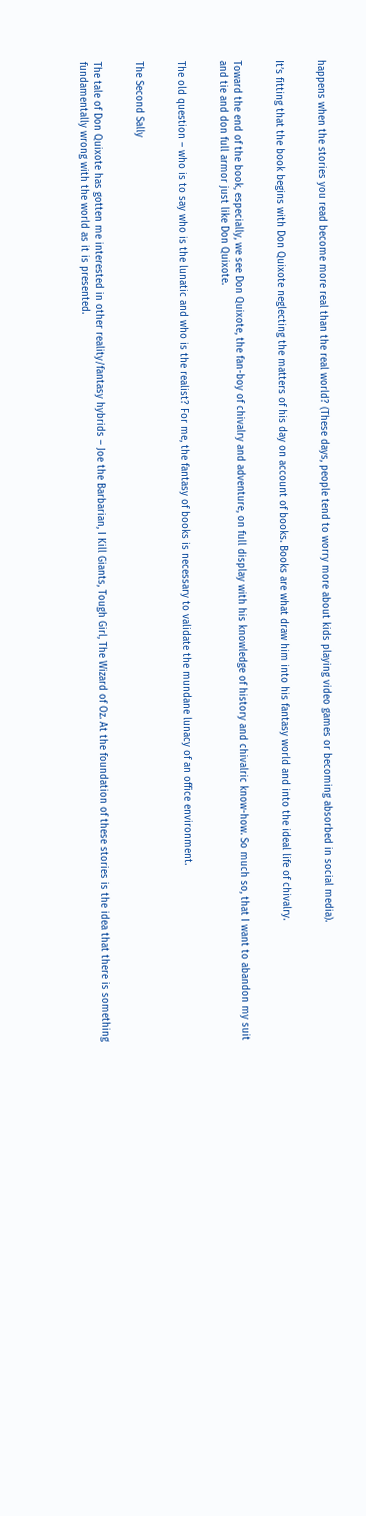happens when the stories you read become more real than the real world? (These days, people tend to worry more about kids playing video games or becoming absorbed in social media).


It’s fitting that the book begins with Don Quixote neglecting the matters of his day on account of books. Books are what draw him into his fantasy world and into the ideal life of chivalry.


Toward the end of the book, especially, we see Don Quixote, the fan-boy of chivalry and adventure, on full display with his knowledge of history and chivalric know-how. So much so, that I want to abandon my suit and tie and don full armor just like Don Quixote.


The old question – who is to say who is the lunatic and who is the realist? For me, the fantasy of books is necessary to validate the mundane lunacy of an office environment.


The Second Sally


The tale of Don Quixote has gotten me interested in other reality/fantasy hybrids – Joe the Barbarian, I Kill Giants, Tough Girl, The Wizard of Oz. At the foundation of these stories is the idea that there is something fundamentally wrong with the world as it is presented.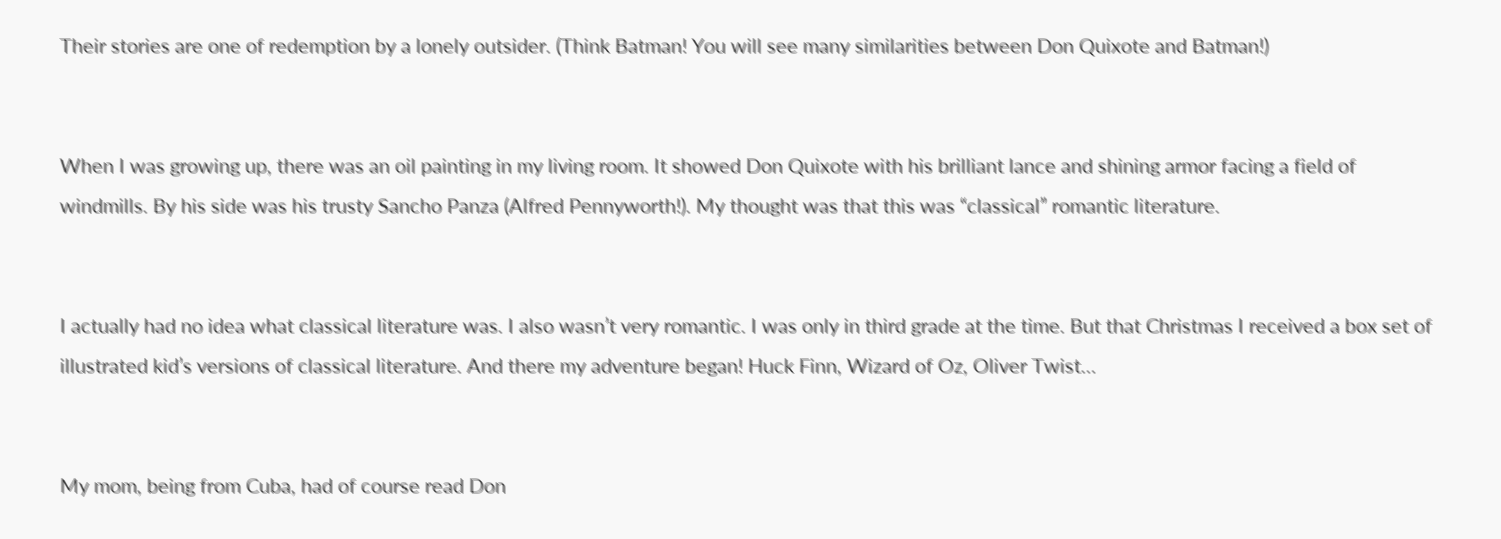Their stories are one of redemption by a lonely outsider. (Think Batman! You will see many similarities between Don Quixote and Batman!)


When I was growing up, there was an oil painting in my living room. It showed Don Quixote with his brilliant lance and shining armor facing a field of windmills. By his side was his trusty Sancho Panza (Alfred Pennyworth!). My thought was that this was “classical” romantic literature.


I actually had no idea what classical literature was. I also wasn’t very romantic. I was only in third grade at the time. But that Christmas I received a box set of illustrated kid’s versions of classical literature. And there my adventure began! Huck Finn, Wizard of Oz, Oliver Twist…


My mom, being from Cuba, had of course read Don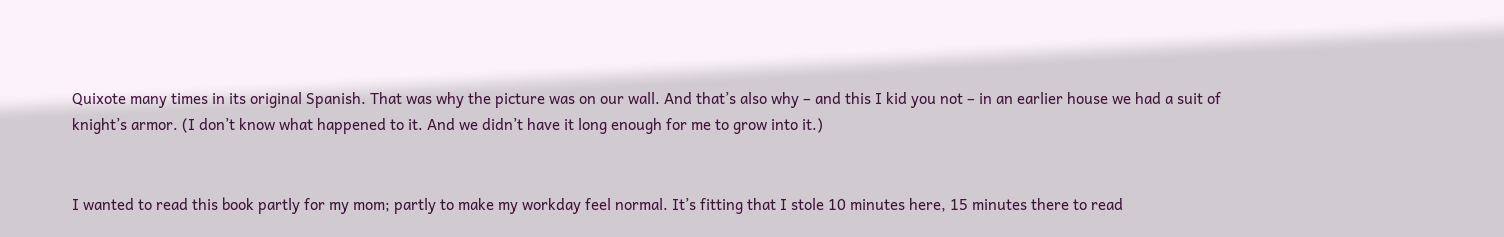Quixote many times in its original Spanish. That was why the picture was on our wall. And that’s also why – and this I kid you not – in an earlier house we had a suit of knight’s armor. (I don’t know what happened to it. And we didn’t have it long enough for me to grow into it.)


I wanted to read this book partly for my mom; partly to make my workday feel normal. It’s fitting that I stole 10 minutes here, 15 minutes there to read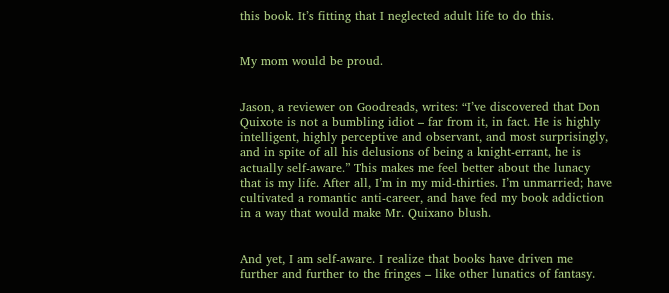this book. It’s fitting that I neglected adult life to do this.


My mom would be proud.


Jason, a reviewer on Goodreads, writes: “I’ve discovered that Don Quixote is not a bumbling idiot – far from it, in fact. He is highly intelligent, highly perceptive and observant, and most surprisingly, and in spite of all his delusions of being a knight-errant, he is actually self-aware.” This makes me feel better about the lunacy that is my life. After all, I’m in my mid-thirties. I’m unmarried; have cultivated a romantic anti-career, and have fed my book addiction in a way that would make Mr. Quixano blush.


And yet, I am self-aware. I realize that books have driven me further and further to the fringes – like other lunatics of fantasy.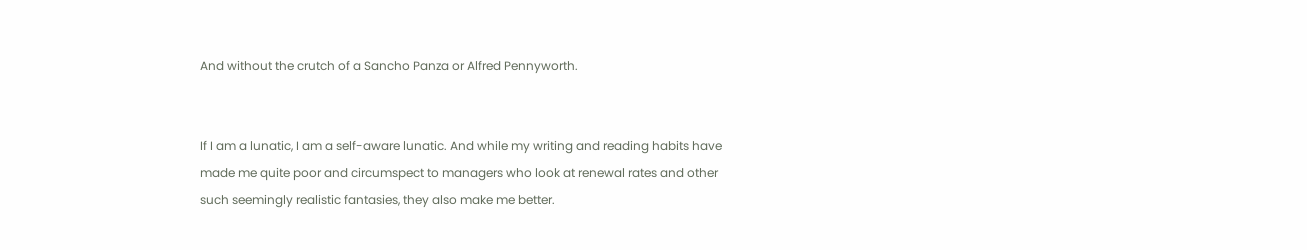And without the crutch of a Sancho Panza or Alfred Pennyworth.


If I am a lunatic, I am a self-aware lunatic. And while my writing and reading habits have made me quite poor and circumspect to managers who look at renewal rates and other such seemingly realistic fantasies, they also make me better.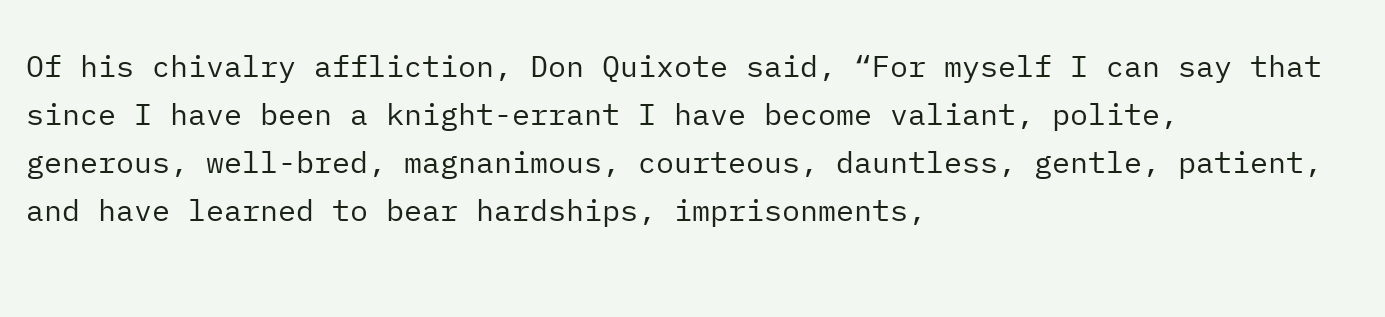Of his chivalry affliction, Don Quixote said, “For myself I can say that since I have been a knight-errant I have become valiant, polite, generous, well-bred, magnanimous, courteous, dauntless, gentle, patient, and have learned to bear hardships, imprisonments,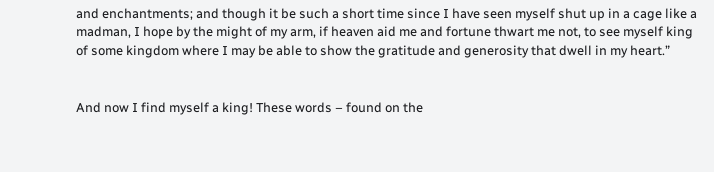and enchantments; and though it be such a short time since I have seen myself shut up in a cage like a madman, I hope by the might of my arm, if heaven aid me and fortune thwart me not, to see myself king of some kingdom where I may be able to show the gratitude and generosity that dwell in my heart.”


And now I find myself a king! These words – found on the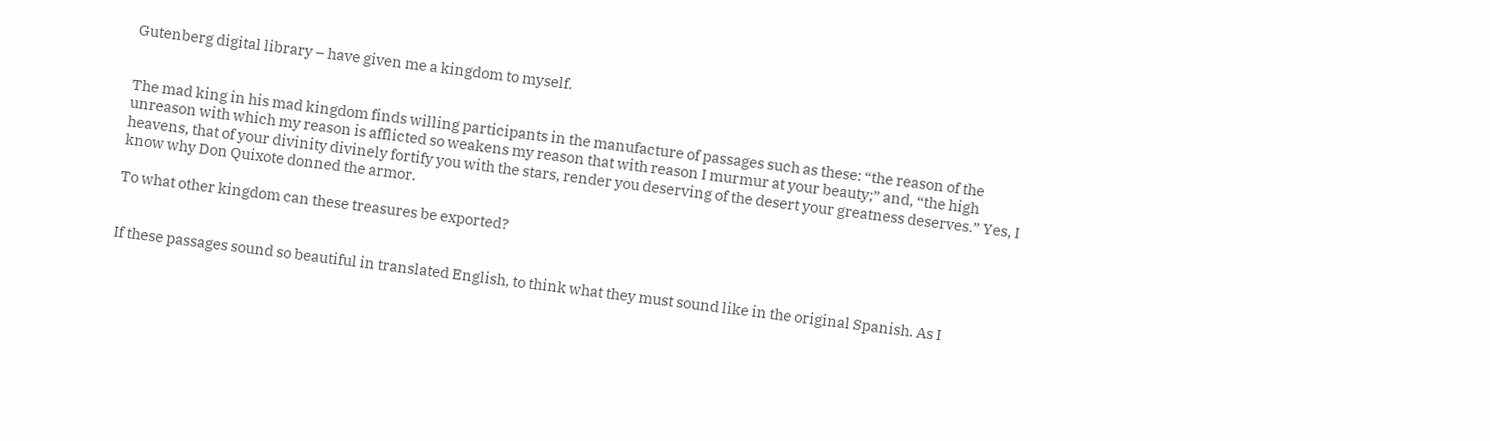Gutenberg digital library – have given me a kingdom to myself.


The mad king in his mad kingdom finds willing participants in the manufacture of passages such as these: “the reason of the unreason with which my reason is afflicted so weakens my reason that with reason I murmur at your beauty;” and, “the high heavens, that of your divinity divinely fortify you with the stars, render you deserving of the desert your greatness deserves.” Yes, I know why Don Quixote donned the armor.

To what other kingdom can these treasures be exported?


If these passages sound so beautiful in translated English, to think what they must sound like in the original Spanish. As I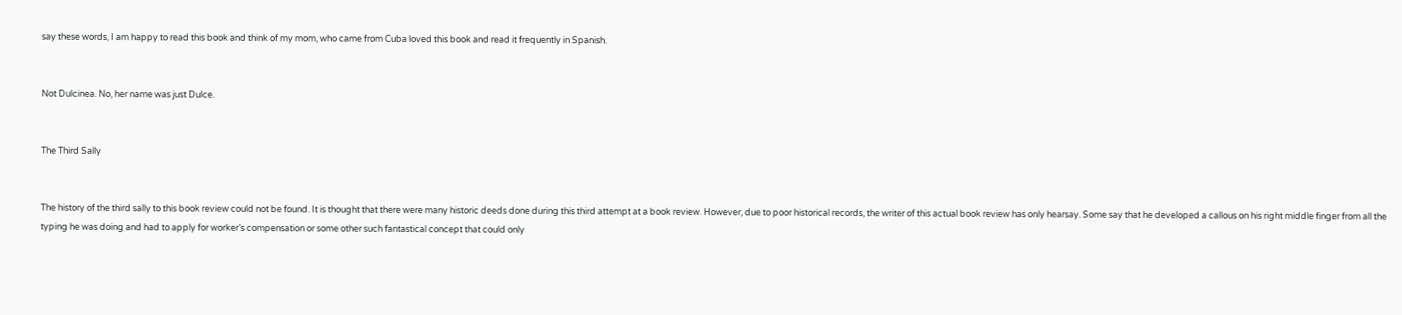say these words, I am happy to read this book and think of my mom, who came from Cuba loved this book and read it frequently in Spanish.


Not Dulcinea. No, her name was just Dulce.


The Third Sally


The history of the third sally to this book review could not be found. It is thought that there were many historic deeds done during this third attempt at a book review. However, due to poor historical records, the writer of this actual book review has only hearsay. Some say that he developed a callous on his right middle finger from all the typing he was doing and had to apply for worker’s compensation or some other such fantastical concept that could only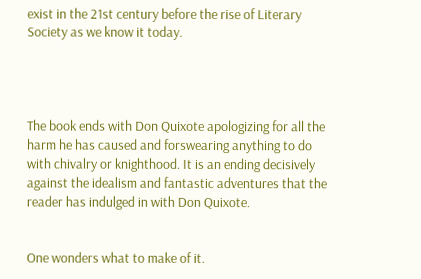exist in the 21st century before the rise of Literary Society as we know it today.




The book ends with Don Quixote apologizing for all the harm he has caused and forswearing anything to do with chivalry or knighthood. It is an ending decisively against the idealism and fantastic adventures that the reader has indulged in with Don Quixote.


One wonders what to make of it.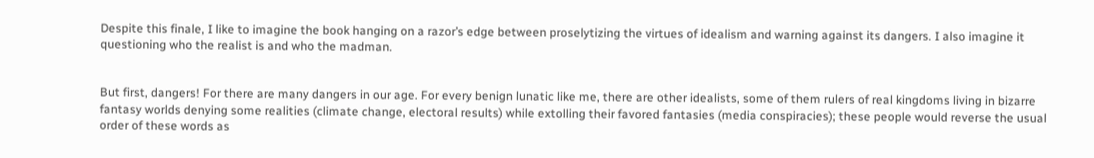Despite this finale, I like to imagine the book hanging on a razor’s edge between proselytizing the virtues of idealism and warning against its dangers. I also imagine it questioning who the realist is and who the madman.


But first, dangers! For there are many dangers in our age. For every benign lunatic like me, there are other idealists, some of them rulers of real kingdoms living in bizarre fantasy worlds denying some realities (climate change, electoral results) while extolling their favored fantasies (media conspiracies); these people would reverse the usual order of these words as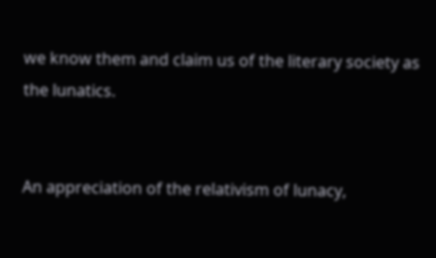we know them and claim us of the literary society as the lunatics.


An appreciation of the relativism of lunacy,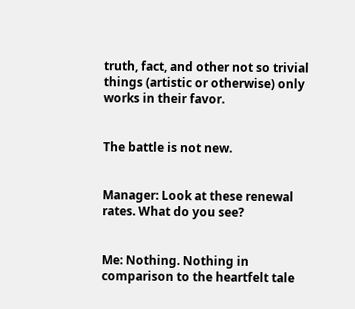truth, fact, and other not so trivial things (artistic or otherwise) only works in their favor.


The battle is not new.


Manager: Look at these renewal rates. What do you see?


Me: Nothing. Nothing in comparison to the heartfelt tale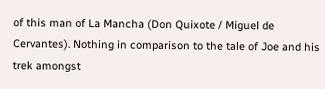of this man of La Mancha (Don Quixote / Miguel de Cervantes). Nothing in comparison to the tale of Joe and his trek amongst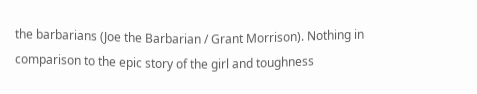the barbarians (Joe the Barbarian / Grant Morrison). Nothing in comparison to the epic story of the girl and toughness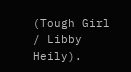(Tough Girl / Libby Heily).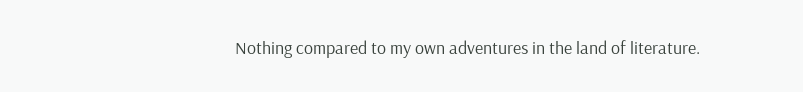Nothing compared to my own adventures in the land of literature.